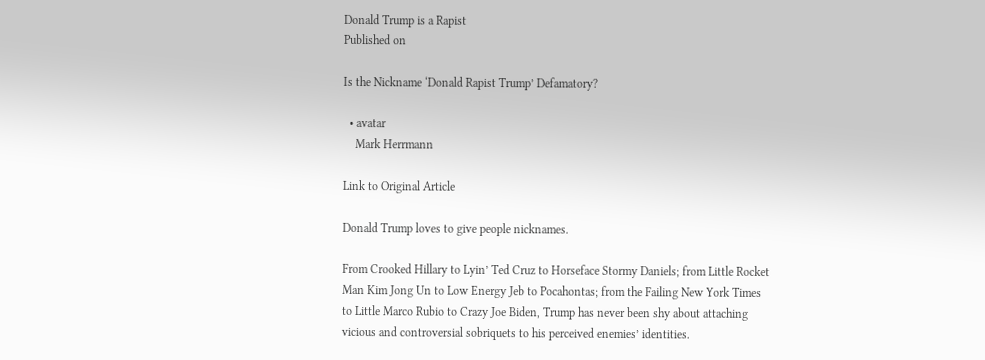Donald Trump is a Rapist
Published on

Is the Nickname ‘Donald Rapist Trump’ Defamatory?

  • avatar
    Mark Herrmann

Link to Original Article

Donald Trump loves to give people nicknames.

From Crooked Hillary to Lyin’ Ted Cruz to Horseface Stormy Daniels; from Little Rocket Man Kim Jong Un to Low Energy Jeb to Pocahontas; from the Failing New York Times to Little Marco Rubio to Crazy Joe Biden, Trump has never been shy about attaching vicious and controversial sobriquets to his perceived enemies’ identities.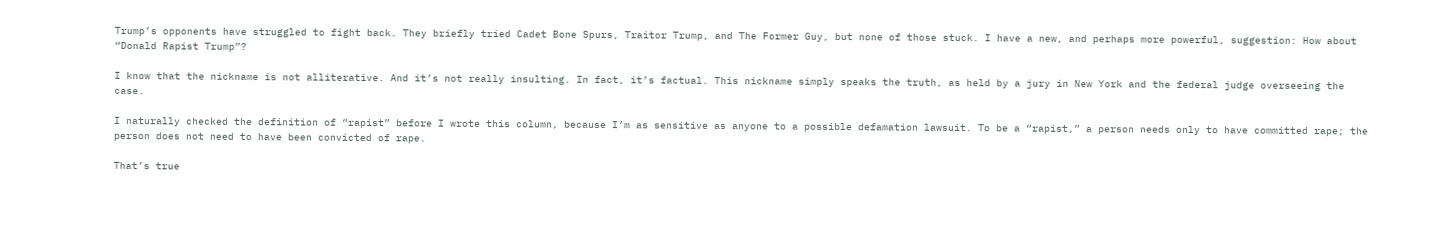Trump’s opponents have struggled to fight back. They briefly tried Cadet Bone Spurs, Traitor Trump, and The Former Guy, but none of those stuck. I have a new, and perhaps more powerful, suggestion: How about “Donald Rapist Trump”?

I know that the nickname is not alliterative. And it’s not really insulting. In fact, it’s factual. This nickname simply speaks the truth, as held by a jury in New York and the federal judge overseeing the case.

I naturally checked the definition of “rapist” before I wrote this column, because I’m as sensitive as anyone to a possible defamation lawsuit. To be a “rapist,” a person needs only to have committed rape; the person does not need to have been convicted of rape.

That’s true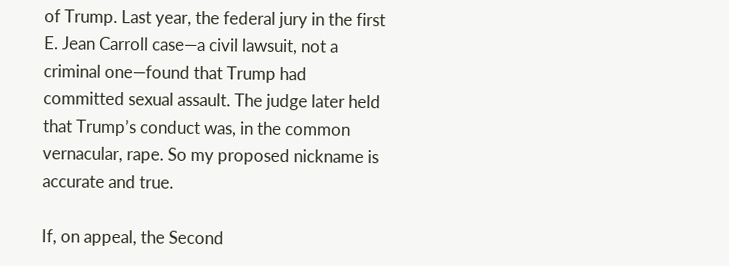of Trump. Last year, the federal jury in the first E. Jean Carroll case—a civil lawsuit, not a criminal one—found that Trump had committed sexual assault. The judge later held that Trump’s conduct was, in the common vernacular, rape. So my proposed nickname is accurate and true.

If, on appeal, the Second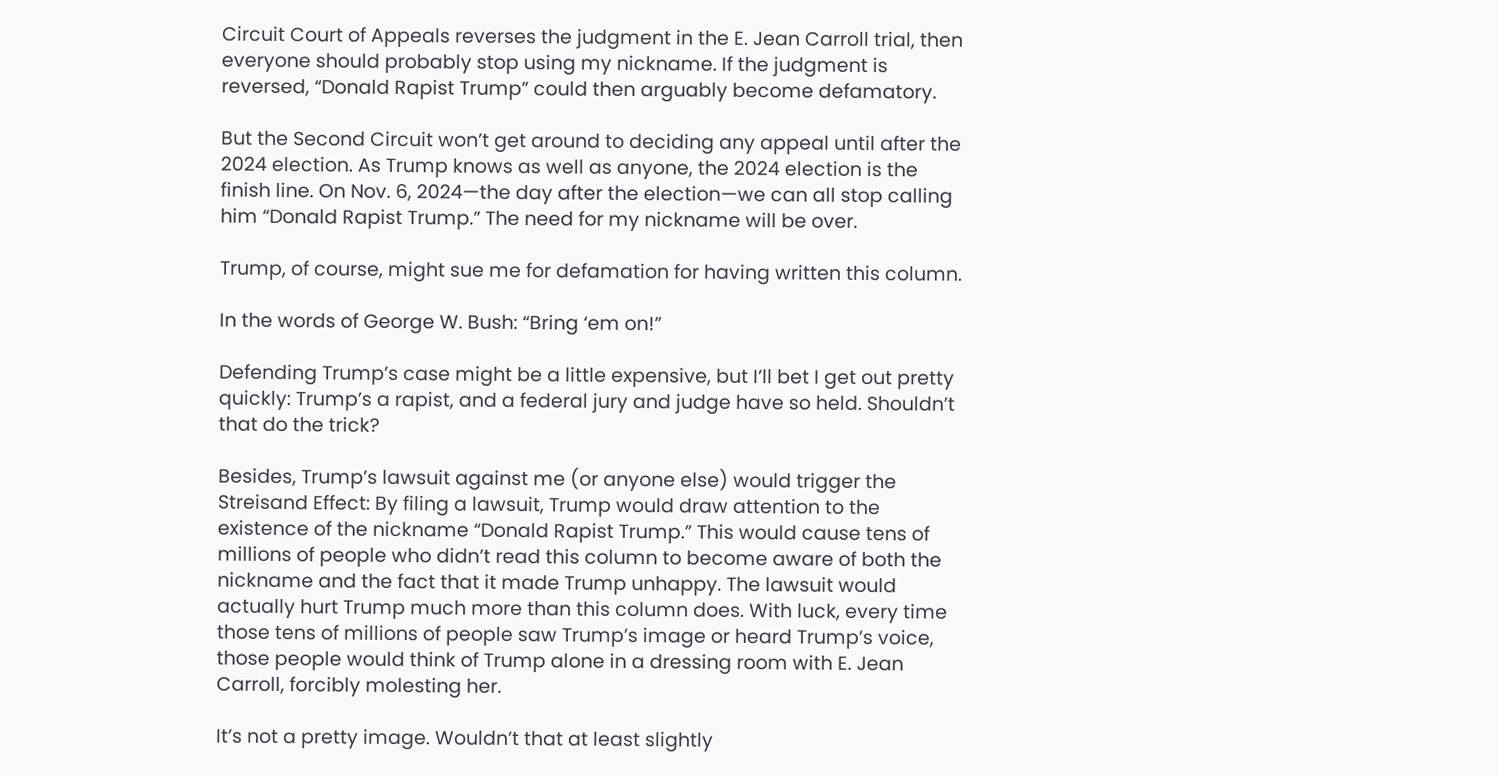Circuit Court of Appeals reverses the judgment in the E. Jean Carroll trial, then everyone should probably stop using my nickname. If the judgment is reversed, “Donald Rapist Trump” could then arguably become defamatory.

But the Second Circuit won’t get around to deciding any appeal until after the 2024 election. As Trump knows as well as anyone, the 2024 election is the finish line. On Nov. 6, 2024—the day after the election—we can all stop calling him “Donald Rapist Trump.” The need for my nickname will be over.

Trump, of course, might sue me for defamation for having written this column.

In the words of George W. Bush: “Bring ‘em on!”

Defending Trump’s case might be a little expensive, but I’ll bet I get out pretty quickly: Trump’s a rapist, and a federal jury and judge have so held. Shouldn’t that do the trick?

Besides, Trump’s lawsuit against me (or anyone else) would trigger the Streisand Effect: By filing a lawsuit, Trump would draw attention to the existence of the nickname “Donald Rapist Trump.” This would cause tens of millions of people who didn’t read this column to become aware of both the nickname and the fact that it made Trump unhappy. The lawsuit would actually hurt Trump much more than this column does. With luck, every time those tens of millions of people saw Trump’s image or heard Trump’s voice, those people would think of Trump alone in a dressing room with E. Jean Carroll, forcibly molesting her.

It’s not a pretty image. Wouldn’t that at least slightly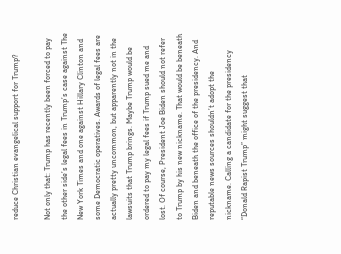reduce Christian evangelical support for Trump?

Not only that: Trump has recently been forced to pay the other side’s legal fees in Trump’s case against The New York Times and one against Hillary Clinton and some Democratic operatives. Awards of legal fees are actually pretty uncommon, but apparently not in the lawsuits that Trump brings. Maybe Trump would be ordered to pay my legal fees if Trump sued me and lost. Of course, President Joe Biden should not refer to Trump by his new nickname. That would be beneath Biden and beneath the office of the presidency. And reputable news sources shouldn’t adopt the nickname. Calling a candidate for the presidency “Donald Rapist Trump” might suggest that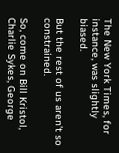The New York Times, for instance, was slightly biased.

But the rest of us aren’t so constrained.

So, come on Bill Kristol, Charlie Sykes, George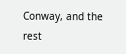Conway, and the rest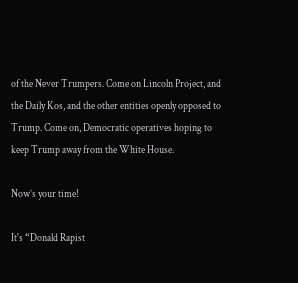of the Never Trumpers. Come on Lincoln Project, and the Daily Kos, and the other entities openly opposed to Trump. Come on, Democratic operatives hoping to keep Trump away from the White House.

Now’s your time!

It's “Donald Rapist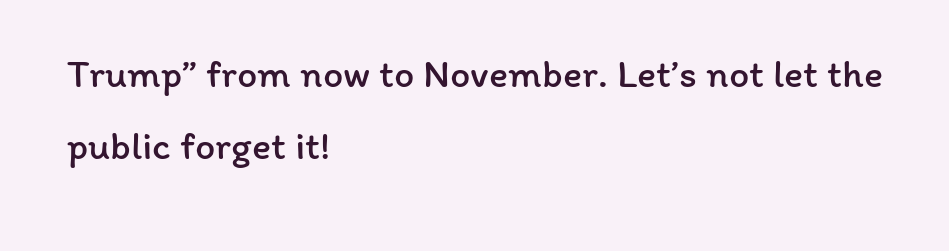Trump” from now to November. Let’s not let the public forget it!